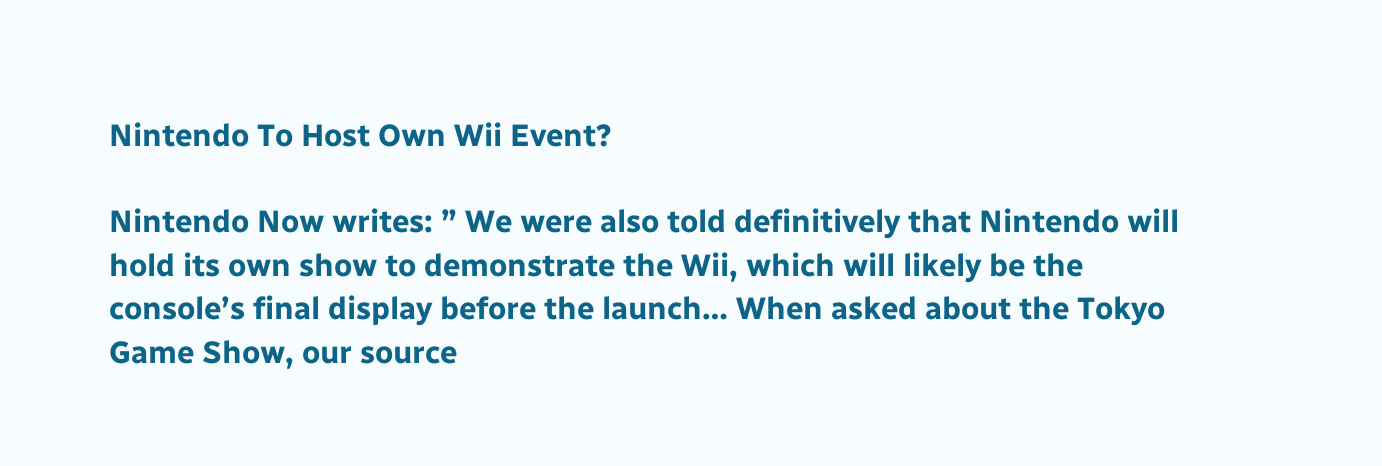Nintendo To Host Own Wii Event?

Nintendo Now writes: ” We were also told definitively that Nintendo will hold its own show to demonstrate the Wii, which will likely be the console’s final display before the launch… When asked about the Tokyo Game Show, our source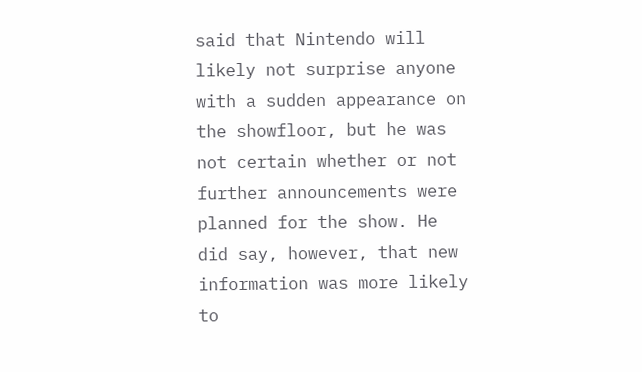said that Nintendo will likely not surprise anyone with a sudden appearance on the showfloor, but he was not certain whether or not further announcements were planned for the show. He did say, however, that new information was more likely to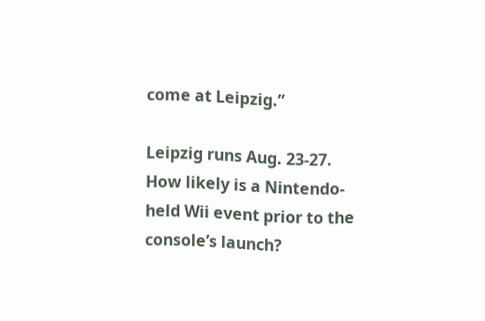come at Leipzig.”

Leipzig runs Aug. 23-27. How likely is a Nintendo-held Wii event prior to the console’s launch?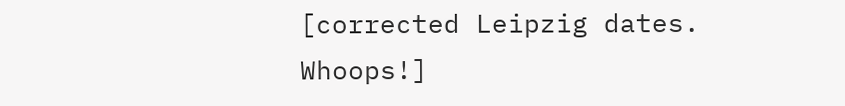[corrected Leipzig dates. Whoops!]